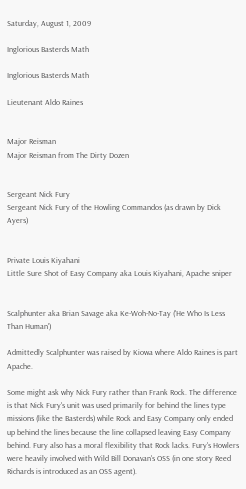Saturday, August 1, 2009

Inglorious Basterds Math

Inglorious Basterds Math

Lieutenant Aldo Raines


Major Reisman
Major Reisman from The Dirty Dozen


Sergeant Nick Fury
Sergeant Nick Fury of the Howling Commandos (as drawn by Dick Ayers)


Private Louis Kiyahani
Little Sure Shot of Easy Company aka Louis Kiyahani, Apache sniper


Scalphunter aka Brian Savage aka Ke-Woh-No-Tay ('He Who Is Less Than Human')

Admittedly Scalphunter was raised by Kiowa where Aldo Raines is part Apache.

Some might ask why Nick Fury rather than Frank Rock. The difference is that Nick Fury's unit was used primarily for behind the lines type missions (like the Basterds) while Rock and Easy Company only ended up behind the lines because the line collapsed leaving Easy Company behind. Fury also has a moral flexibility that Rock lacks. Fury's Howlers were heavily involved with Wild Bill Donavan's OSS (in one story Reed Richards is introduced as an OSS agent).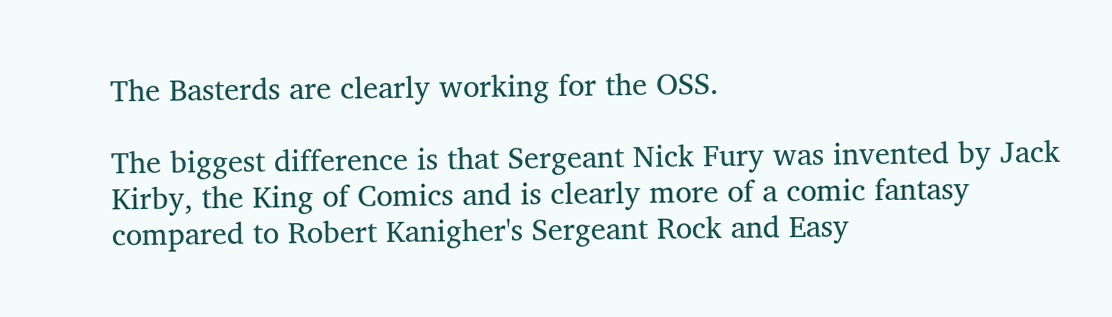The Basterds are clearly working for the OSS.

The biggest difference is that Sergeant Nick Fury was invented by Jack Kirby, the King of Comics and is clearly more of a comic fantasy compared to Robert Kanigher's Sergeant Rock and Easy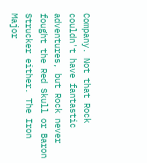Company. Not that Rock couldn't have fantastic adventures, but Rock never fought the Red Skull or Baron Strucker either. The Iron Major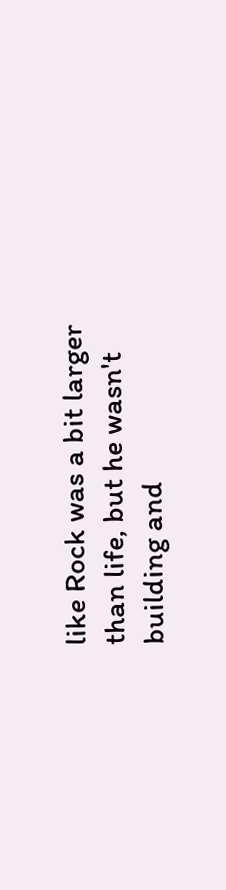like Rock was a bit larger than life, but he wasn't building and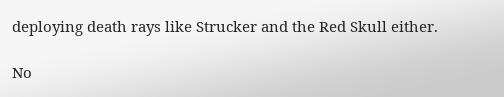deploying death rays like Strucker and the Red Skull either.

No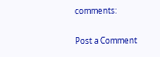comments:

Post a Comment